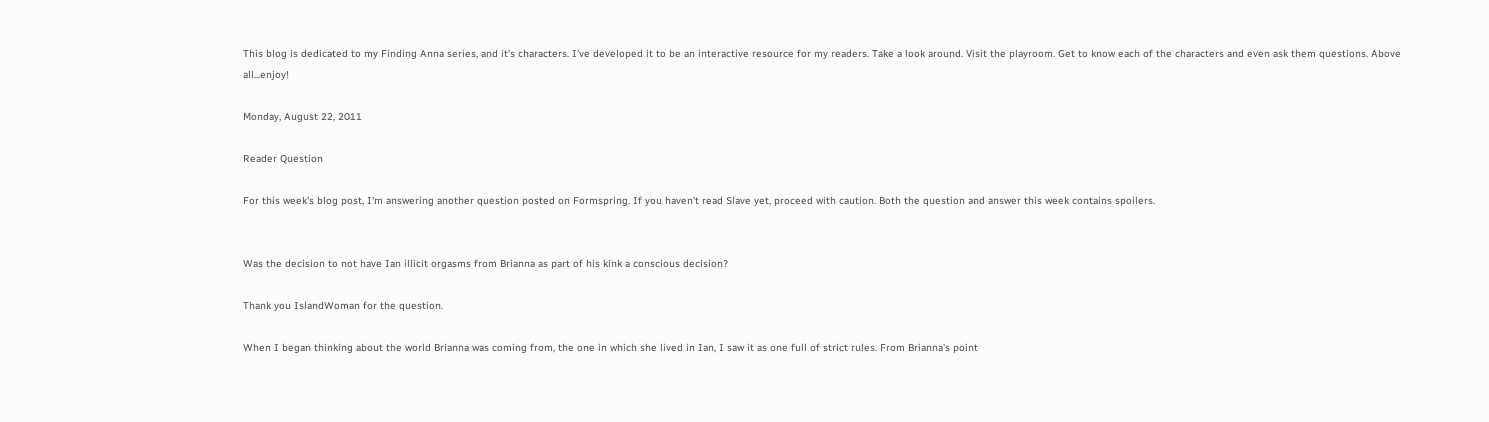This blog is dedicated to my Finding Anna series, and it's characters. I've developed it to be an interactive resource for my readers. Take a look around. Visit the playroom. Get to know each of the characters and even ask them questions. Above all...enjoy!

Monday, August 22, 2011

Reader Question

For this week's blog post, I'm answering another question posted on Formspring. If you haven't read Slave yet, proceed with caution. Both the question and answer this week contains spoilers.


Was the decision to not have Ian illicit orgasms from Brianna as part of his kink a conscious decision?

Thank you IslandWoman for the question.

When I began thinking about the world Brianna was coming from, the one in which she lived in Ian, I saw it as one full of strict rules. From Brianna's point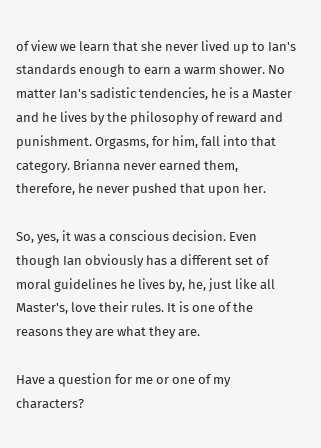of view we learn that she never lived up to Ian's standards enough to earn a warm shower. No matter Ian's sadistic tendencies, he is a Master and he lives by the philosophy of reward and punishment. Orgasms, for him, fall into that category. Brianna never earned them, therefore, he never pushed that upon her.

So, yes, it was a conscious decision. Even though Ian obviously has a different set of moral guidelines he lives by, he, just like all Master's, love their rules. It is one of the reasons they are what they are.

Have a question for me or one of my characters?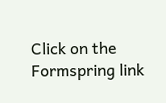Click on the Formspring link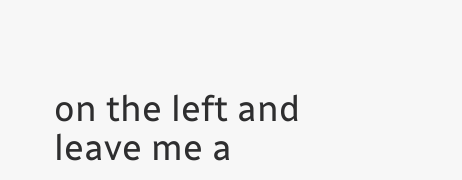on the left and leave me a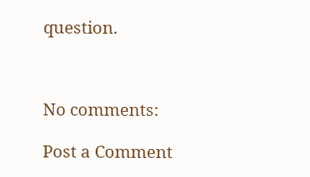question.



No comments:

Post a Comment